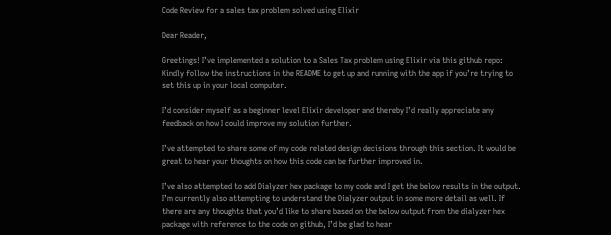Code Review for a sales tax problem solved using Elixir

Dear Reader,

Greetings! I’ve implemented a solution to a Sales Tax problem using Elixir via this github repo: Kindly follow the instructions in the README to get up and running with the app if you’re trying to set this up in your local computer.

I’d consider myself as a beginner level Elixir developer and thereby I’d really appreciate any feedback on how I could improve my solution further.

I’ve attempted to share some of my code related design decisions through this section. It would be great to hear your thoughts on how this code can be further improved in.

I’ve also attempted to add Dialyzer hex package to my code and I get the below results in the output. I’m currently also attempting to understand the Dialyzer output in some more detail as well. If there are any thoughts that you’d like to share based on the below output from the dialyzer hex package with reference to the code on github, I’d be glad to hear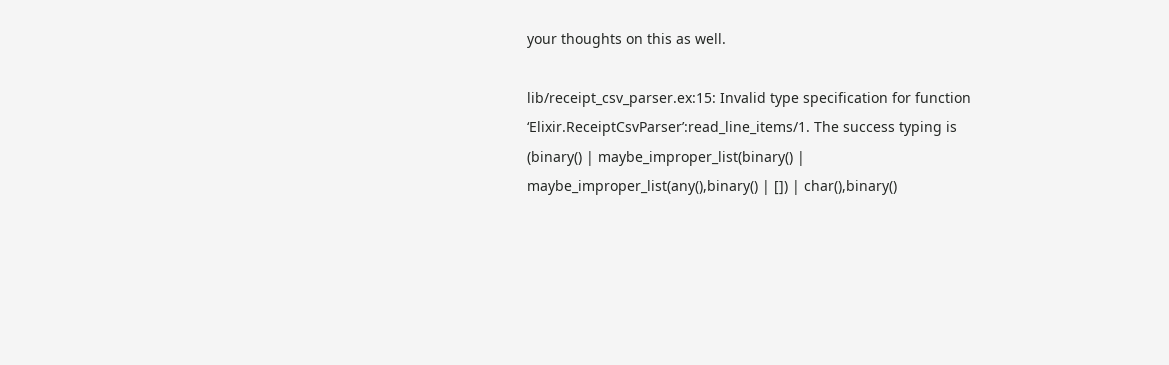your thoughts on this as well.

lib/receipt_csv_parser.ex:15: Invalid type specification for function ‘Elixir.ReceiptCsvParser’:read_line_items/1. The success typing is (binary() | maybe_improper_list(binary() | maybe_improper_list(any(),binary() | []) | char(),binary()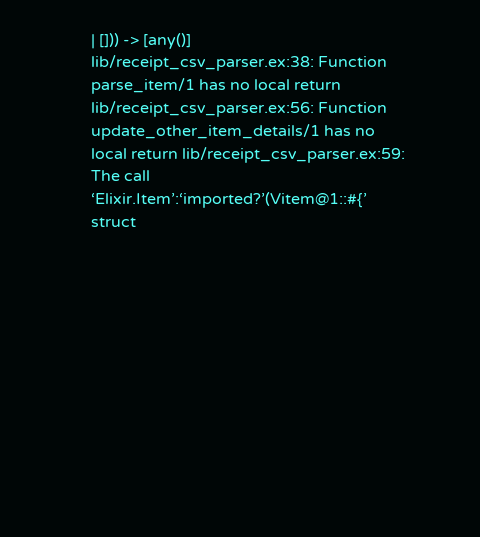| [])) -> [any()] lib/receipt_csv_parser.ex:38: Function parse_item/1 has no local return lib/receipt_csv_parser.ex:56: Function update_other_item_details/1 has no local return lib/receipt_csv_parser.ex:59: The call ‘Elixir.Item’:‘imported?’(Vitem@1::#{’ struct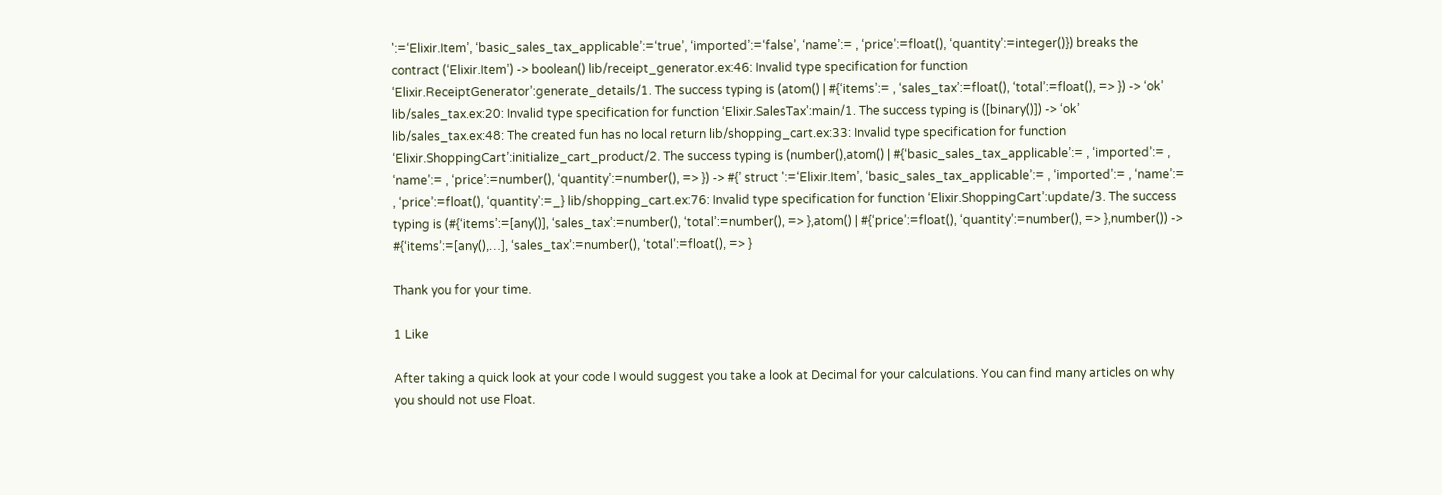':=‘Elixir.Item’, ‘basic_sales_tax_applicable’:=‘true’, ‘imported’:=‘false’, ‘name’:= , ‘price’:=float(), ‘quantity’:=integer()}) breaks the contract (‘Elixir.Item’) -> boolean() lib/receipt_generator.ex:46: Invalid type specification for function ‘Elixir.ReceiptGenerator’:generate_details/1. The success typing is (atom() | #{‘items’:= , ‘sales_tax’:=float(), ‘total’:=float(), => }) -> ‘ok’ lib/sales_tax.ex:20: Invalid type specification for function ‘Elixir.SalesTax’:main/1. The success typing is ([binary()]) -> ‘ok’ lib/sales_tax.ex:48: The created fun has no local return lib/shopping_cart.ex:33: Invalid type specification for function ‘Elixir.ShoppingCart’:initialize_cart_product/2. The success typing is (number(),atom() | #{‘basic_sales_tax_applicable’:= , ‘imported’:= , ‘name’:= , ‘price’:=number(), ‘quantity’:=number(), => }) -> #{’ struct ':=‘Elixir.Item’, ‘basic_sales_tax_applicable’:= , ‘imported’:= , ‘name’:= , ‘price’:=float(), ‘quantity’:=_} lib/shopping_cart.ex:76: Invalid type specification for function ‘Elixir.ShoppingCart’:update/3. The success typing is (#{‘items’:=[any()], ‘sales_tax’:=number(), ‘total’:=number(), => },atom() | #{‘price’:=float(), ‘quantity’:=number(), => },number()) -> #{‘items’:=[any(),…], ‘sales_tax’:=number(), ‘total’:=float(), => }

Thank you for your time.

1 Like

After taking a quick look at your code I would suggest you take a look at Decimal for your calculations. You can find many articles on why you should not use Float.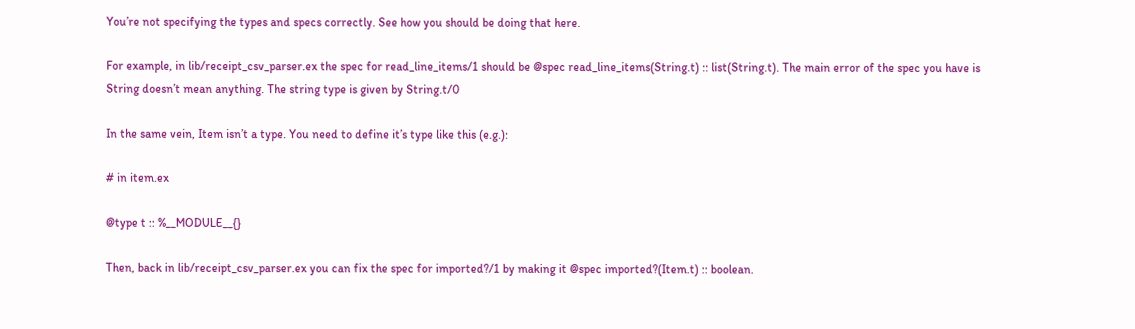You’re not specifying the types and specs correctly. See how you should be doing that here.

For example, in lib/receipt_csv_parser.ex the spec for read_line_items/1 should be @spec read_line_items(String.t) :: list(String.t). The main error of the spec you have is String doesn’t mean anything. The string type is given by String.t/0

In the same vein, Item isn’t a type. You need to define it’s type like this (e.g.):

# in item.ex

@type t :: %__MODULE__{}

Then, back in lib/receipt_csv_parser.ex you can fix the spec for imported?/1 by making it @spec imported?(Item.t) :: boolean.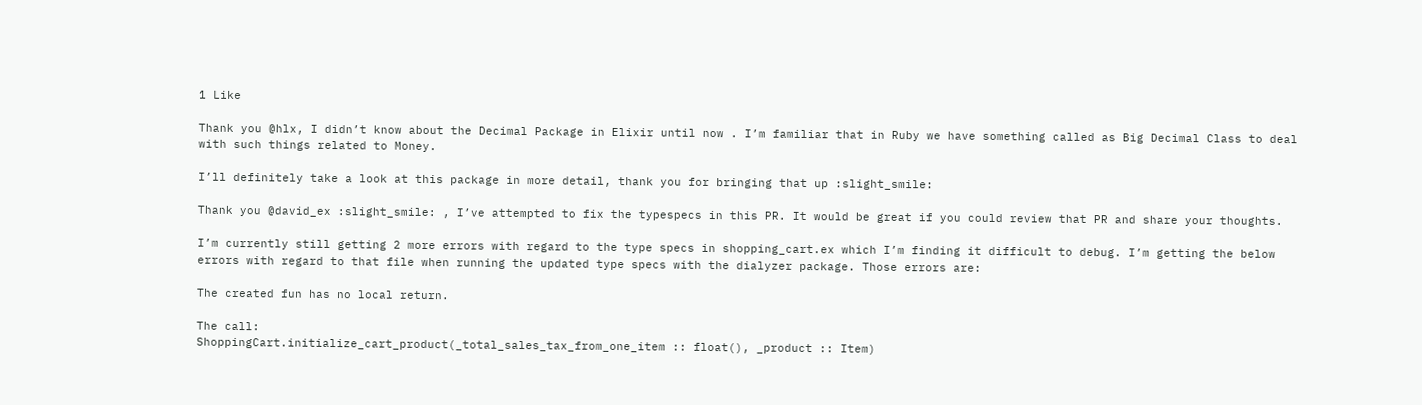1 Like

Thank you @hlx, I didn’t know about the Decimal Package in Elixir until now . I’m familiar that in Ruby we have something called as Big Decimal Class to deal with such things related to Money.

I’ll definitely take a look at this package in more detail, thank you for bringing that up :slight_smile:

Thank you @david_ex :slight_smile: , I’ve attempted to fix the typespecs in this PR. It would be great if you could review that PR and share your thoughts.

I’m currently still getting 2 more errors with regard to the type specs in shopping_cart.ex which I’m finding it difficult to debug. I’m getting the below errors with regard to that file when running the updated type specs with the dialyzer package. Those errors are:

The created fun has no local return.

The call:
ShoppingCart.initialize_cart_product(_total_sales_tax_from_one_item :: float(), _product :: Item)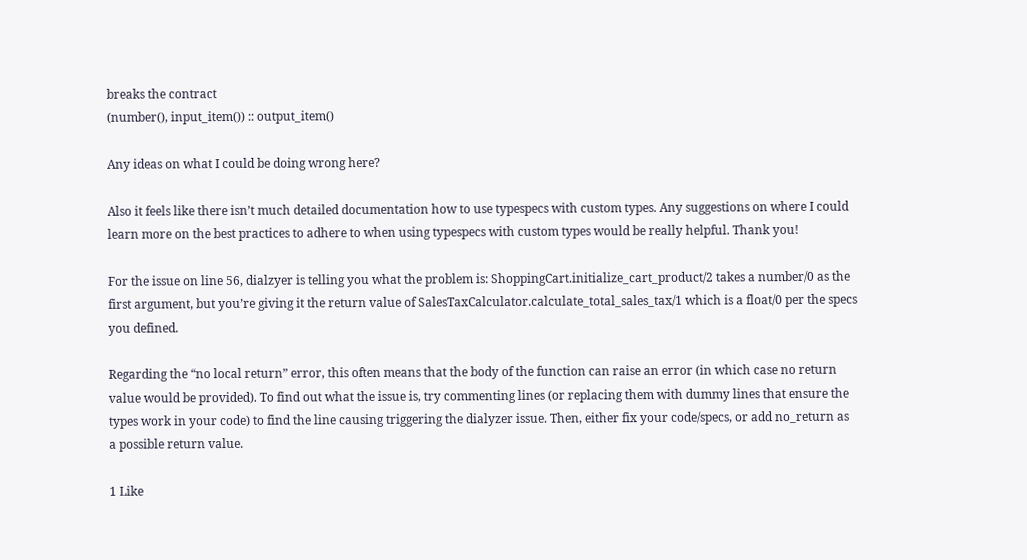breaks the contract
(number(), input_item()) :: output_item()

Any ideas on what I could be doing wrong here?

Also it feels like there isn’t much detailed documentation how to use typespecs with custom types. Any suggestions on where I could learn more on the best practices to adhere to when using typespecs with custom types would be really helpful. Thank you!

For the issue on line 56, dialzyer is telling you what the problem is: ShoppingCart.initialize_cart_product/2 takes a number/0 as the first argument, but you’re giving it the return value of SalesTaxCalculator.calculate_total_sales_tax/1 which is a float/0 per the specs you defined.

Regarding the “no local return” error, this often means that the body of the function can raise an error (in which case no return value would be provided). To find out what the issue is, try commenting lines (or replacing them with dummy lines that ensure the types work in your code) to find the line causing triggering the dialyzer issue. Then, either fix your code/specs, or add no_return as a possible return value.

1 Like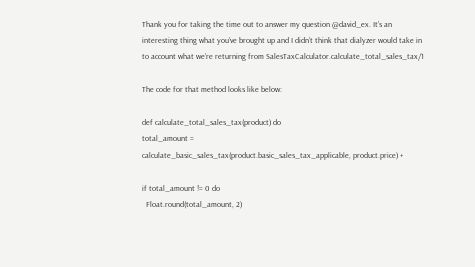Thank you for taking the time out to answer my question @david_ex. It’s an interesting thing what you’ve brought up and I didn’t think that dialyzer would take in to account what we’re returning from SalesTaxCalculator.calculate_total_sales_tax/1

The code for that method looks like below:

def calculate_total_sales_tax(product) do
total_amount =
calculate_basic_sales_tax(product.basic_sales_tax_applicable, product.price) +

if total_amount != 0 do
  Float.round(total_amount, 2)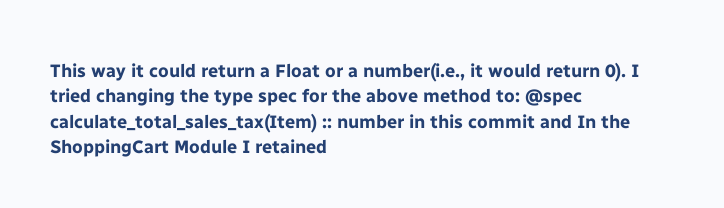This way it could return a Float or a number(i.e., it would return 0). I tried changing the type spec for the above method to: @spec calculate_total_sales_tax(Item) :: number in this commit and In the ShoppingCart Module I retained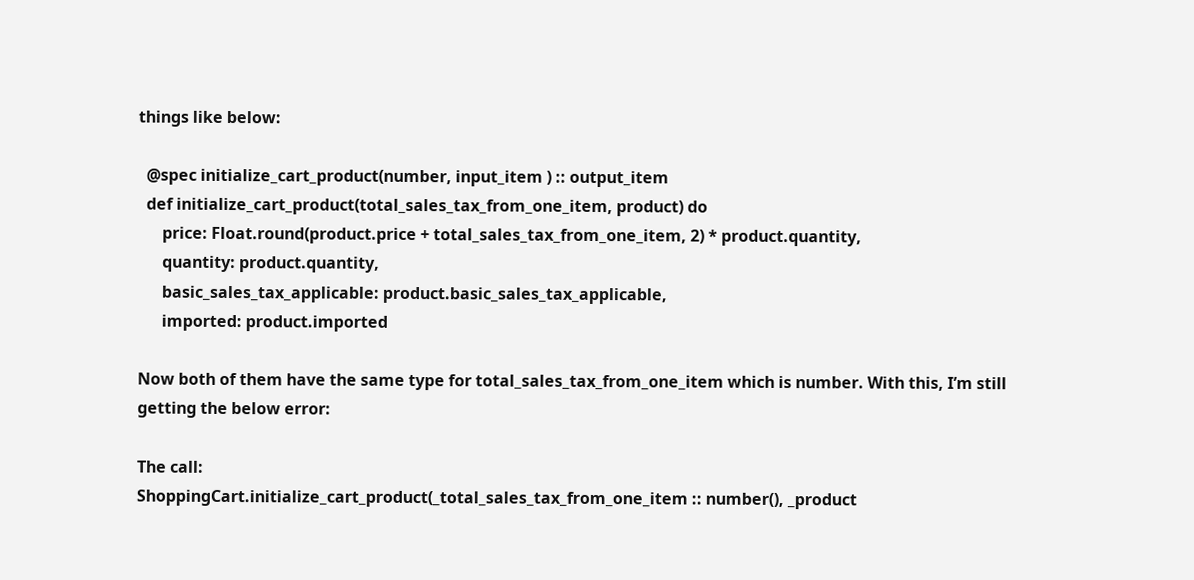things like below:

  @spec initialize_cart_product(number, input_item ) :: output_item
  def initialize_cart_product(total_sales_tax_from_one_item, product) do
      price: Float.round(product.price + total_sales_tax_from_one_item, 2) * product.quantity,
      quantity: product.quantity,
      basic_sales_tax_applicable: product.basic_sales_tax_applicable,
      imported: product.imported

Now both of them have the same type for total_sales_tax_from_one_item which is number. With this, I’m still getting the below error:

The call:
ShoppingCart.initialize_cart_product(_total_sales_tax_from_one_item :: number(), _product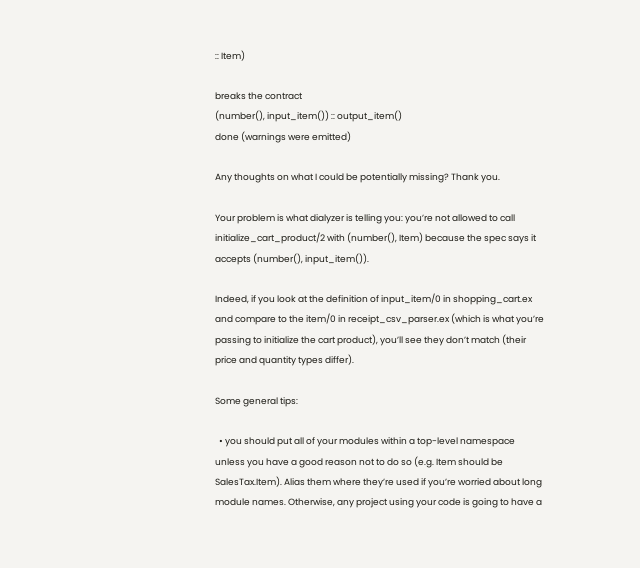:: Item)

breaks the contract
(number(), input_item()) :: output_item()
done (warnings were emitted)

Any thoughts on what I could be potentially missing? Thank you.

Your problem is what dialyzer is telling you: you’re not allowed to call initialize_cart_product/2 with (number(), Item) because the spec says it accepts (number(), input_item()).

Indeed, if you look at the definition of input_item/0 in shopping_cart.ex and compare to the item/0 in receipt_csv_parser.ex (which is what you’re passing to initialize the cart product), you’ll see they don’t match (their price and quantity types differ).

Some general tips:

  • you should put all of your modules within a top-level namespace unless you have a good reason not to do so (e.g. Item should be SalesTax.Item). Alias them where they’re used if you’re worried about long module names. Otherwise, any project using your code is going to have a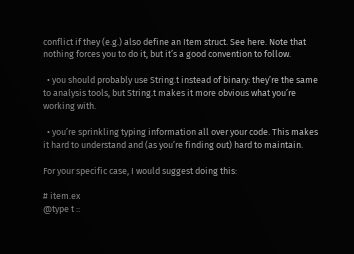conflict if they (e.g.) also define an Item struct. See here. Note that nothing forces you to do it, but it’s a good convention to follow.

  • you should probably use String.t instead of binary: they’re the same to analysis tools, but String.t makes it more obvious what you’re working with.

  • you’re sprinkling typing information all over your code. This makes it hard to understand and (as you’re finding out) hard to maintain.

For your specific case, I would suggest doing this:

# item.ex
@type t ::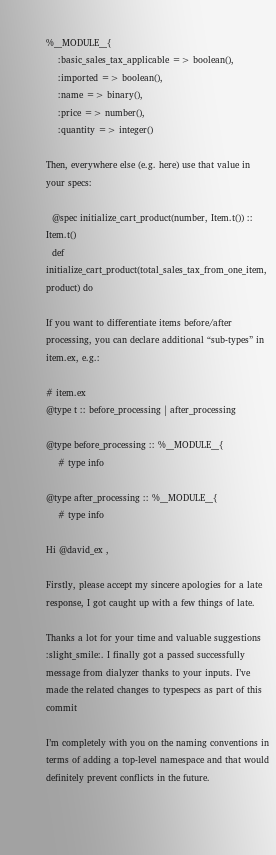%__MODULE__{
    :basic_sales_tax_applicable => boolean(),
    :imported => boolean(),
    :name => binary(),
    :price => number(),
    :quantity => integer()

Then, everywhere else (e.g. here) use that value in your specs:

  @spec initialize_cart_product(number, Item.t()) :: Item.t()
  def initialize_cart_product(total_sales_tax_from_one_item, product) do

If you want to differentiate items before/after processing, you can declare additional “sub-types” in item.ex, e.g.:

# item.ex
@type t :: before_processing | after_processing

@type before_processing :: %__MODULE__{
    # type info

@type after_processing :: %__MODULE__{
    # type info

Hi @david_ex ,

Firstly, please accept my sincere apologies for a late response, I got caught up with a few things of late.

Thanks a lot for your time and valuable suggestions :slight_smile:. I finally got a passed successfully message from dialyzer thanks to your inputs. I’ve made the related changes to typespecs as part of this commit

I’m completely with you on the naming conventions in terms of adding a top-level namespace and that would definitely prevent conflicts in the future.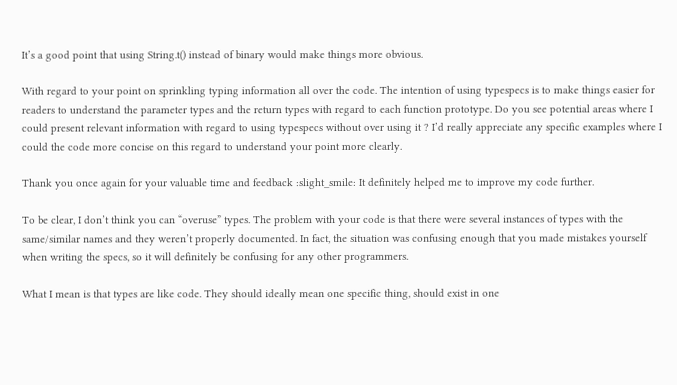It’s a good point that using String.t() instead of binary would make things more obvious.

With regard to your point on sprinkling typing information all over the code. The intention of using typespecs is to make things easier for readers to understand the parameter types and the return types with regard to each function prototype. Do you see potential areas where I could present relevant information with regard to using typespecs without over using it ? I’d really appreciate any specific examples where I could the code more concise on this regard to understand your point more clearly.

Thank you once again for your valuable time and feedback :slight_smile: It definitely helped me to improve my code further.

To be clear, I don’t think you can “overuse” types. The problem with your code is that there were several instances of types with the same/similar names and they weren’t properly documented. In fact, the situation was confusing enough that you made mistakes yourself when writing the specs, so it will definitely be confusing for any other programmers.

What I mean is that types are like code. They should ideally mean one specific thing, should exist in one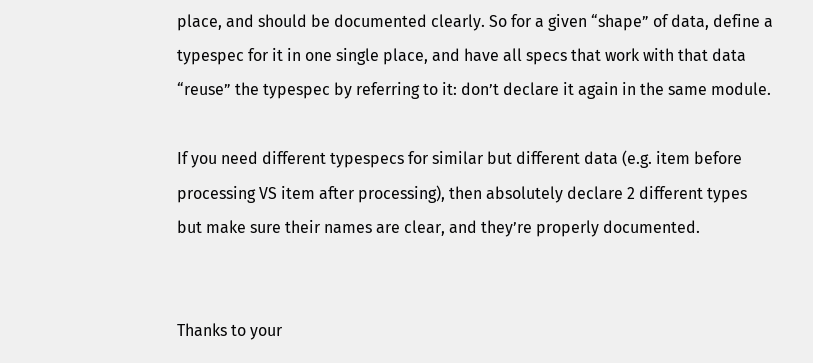place, and should be documented clearly. So for a given “shape” of data, define a typespec for it in one single place, and have all specs that work with that data “reuse” the typespec by referring to it: don’t declare it again in the same module.

If you need different typespecs for similar but different data (e.g. item before processing VS item after processing), then absolutely declare 2 different types but make sure their names are clear, and they’re properly documented.


Thanks to your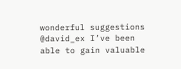wonderful suggestions @david_ex I’ve been able to gain valuable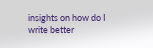insights on how do I write better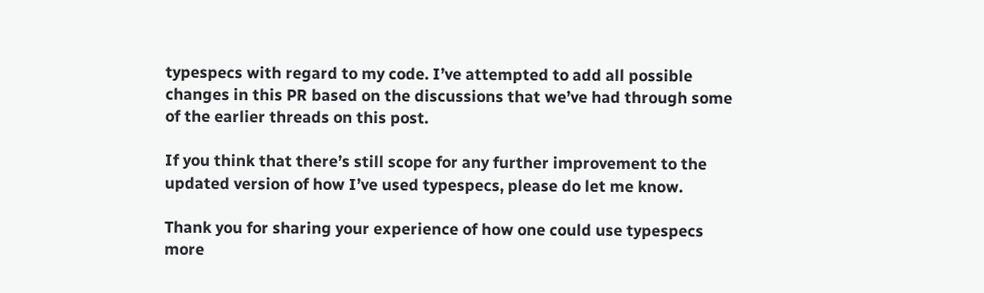typespecs with regard to my code. I’ve attempted to add all possible changes in this PR based on the discussions that we’ve had through some of the earlier threads on this post.

If you think that there’s still scope for any further improvement to the updated version of how I’ve used typespecs, please do let me know.

Thank you for sharing your experience of how one could use typespecs more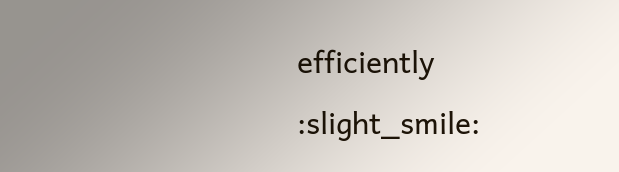efficiently :slight_smile: